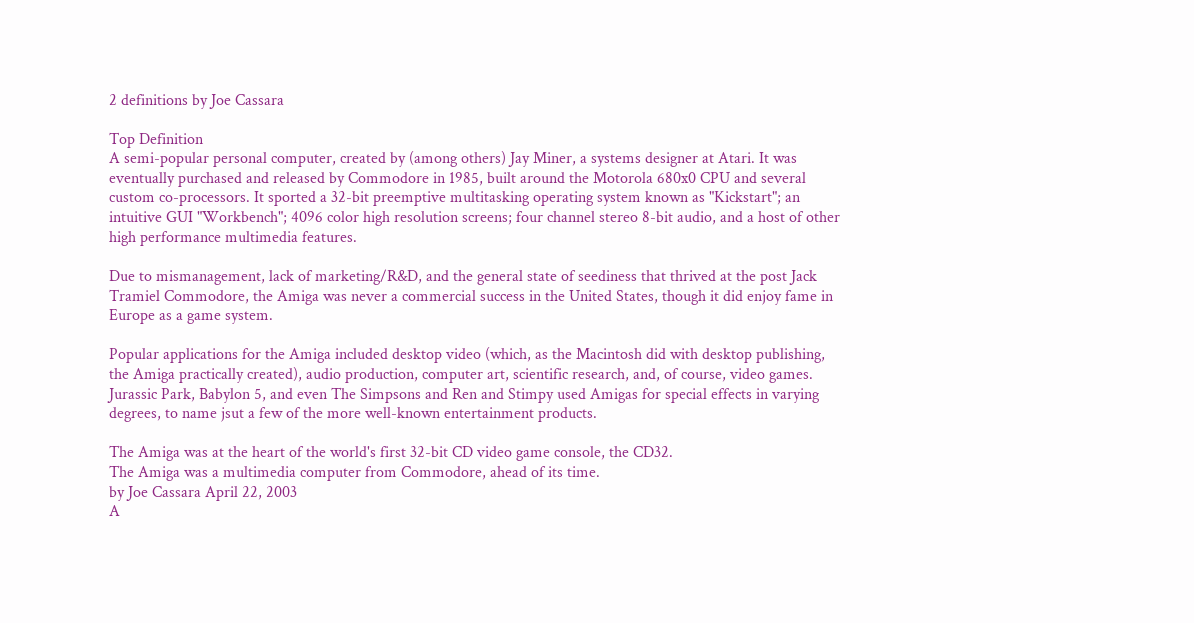2 definitions by Joe Cassara

Top Definition
A semi-popular personal computer, created by (among others) Jay Miner, a systems designer at Atari. It was eventually purchased and released by Commodore in 1985, built around the Motorola 680x0 CPU and several custom co-processors. It sported a 32-bit preemptive multitasking operating system known as "Kickstart"; an intuitive GUI "Workbench"; 4096 color high resolution screens; four channel stereo 8-bit audio, and a host of other high performance multimedia features.

Due to mismanagement, lack of marketing/R&D, and the general state of seediness that thrived at the post Jack Tramiel Commodore, the Amiga was never a commercial success in the United States, though it did enjoy fame in Europe as a game system.

Popular applications for the Amiga included desktop video (which, as the Macintosh did with desktop publishing, the Amiga practically created), audio production, computer art, scientific research, and, of course, video games. Jurassic Park, Babylon 5, and even The Simpsons and Ren and Stimpy used Amigas for special effects in varying degrees, to name jsut a few of the more well-known entertainment products.

The Amiga was at the heart of the world's first 32-bit CD video game console, the CD32.
The Amiga was a multimedia computer from Commodore, ahead of its time.
by Joe Cassara April 22, 2003
A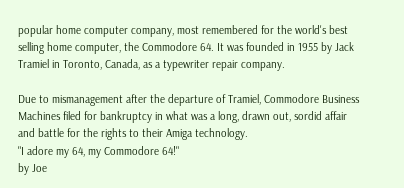popular home computer company, most remembered for the world's best selling home computer, the Commodore 64. It was founded in 1955 by Jack Tramiel in Toronto, Canada, as a typewriter repair company.

Due to mismanagement after the departure of Tramiel, Commodore Business Machines filed for bankruptcy in what was a long, drawn out, sordid affair and battle for the rights to their Amiga technology.
"I adore my 64, my Commodore 64!"
by Joe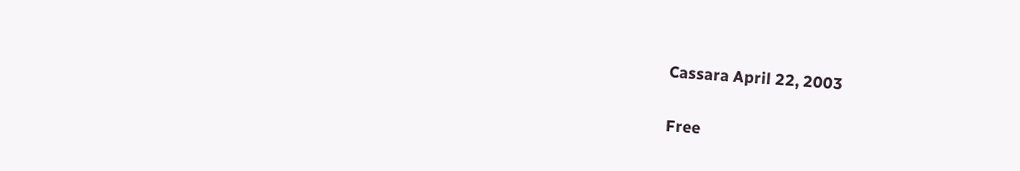Cassara April 22, 2003

Free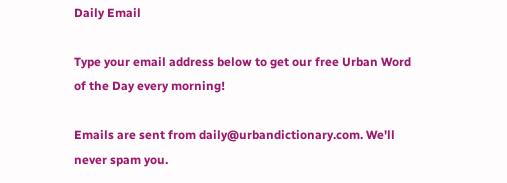Daily Email

Type your email address below to get our free Urban Word of the Day every morning!

Emails are sent from daily@urbandictionary.com. We'll never spam you.